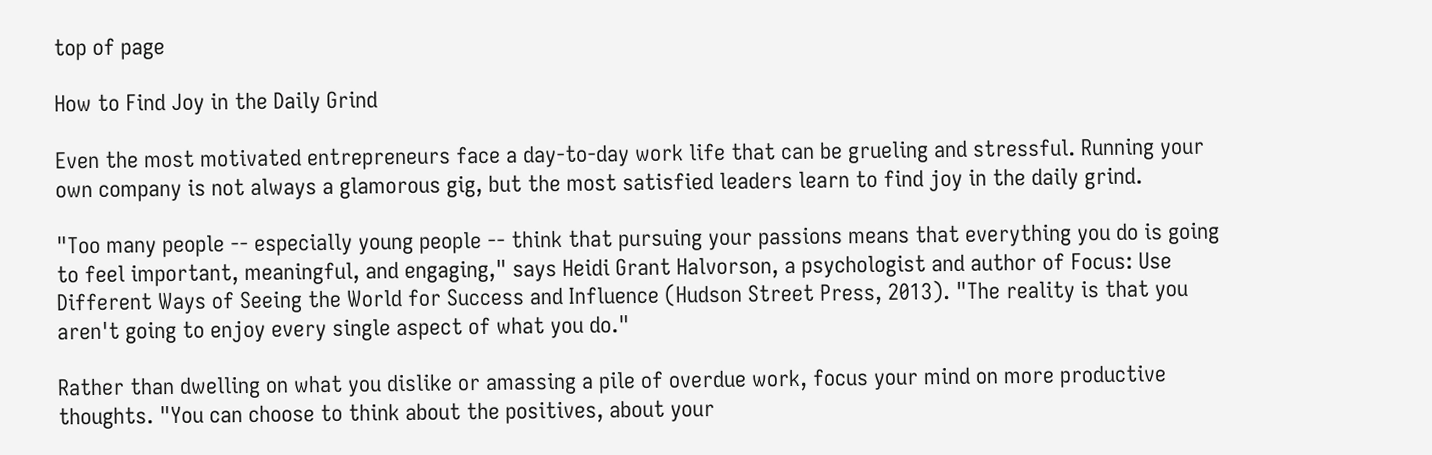top of page

How to Find Joy in the Daily Grind

Even the most motivated entrepreneurs face a day-to-day work life that can be grueling and stressful. Running your own company is not always a glamorous gig, but the most satisfied leaders learn to find joy in the daily grind.

"Too many people -- especially young people -- think that pursuing your passions means that everything you do is going to feel important, meaningful, and engaging," says Heidi Grant Halvorson, a psychologist and author of Focus: Use Different Ways of Seeing the World for Success and Influence (Hudson Street Press, 2013). "The reality is that you aren't going to enjoy every single aspect of what you do."

Rather than dwelling on what you dislike or amassing a pile of overdue work, focus your mind on more productive thoughts. "You can choose to think about the positives, about your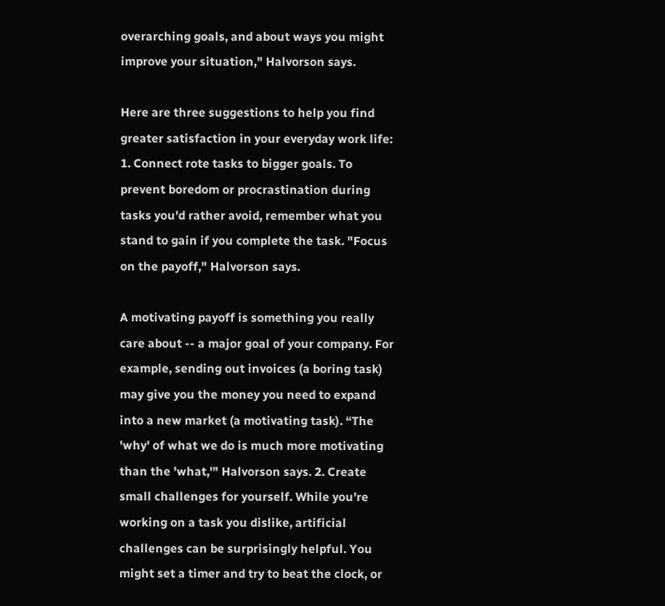overarching goals, and about ways you might improve your situation," Halvorson says.

Here are three suggestions to help you find greater satisfaction in your everyday work life: 1. Connect rote tasks to bigger goals. To prevent boredom or procrastination during tasks you'd rather avoid, remember what you stand to gain if you complete the task. "Focus on the payoff," Halvorson says.

A motivating payoff is something you really care about -- a major goal of your company. For example, sending out invoices (a boring task) may give you the money you need to expand into a new market (a motivating task). “The 'why' of what we do is much more motivating than the 'what,'" Halvorson says. 2. Create small challenges for yourself. While you're working on a task you dislike, artificial challenges can be surprisingly helpful. You might set a timer and try to beat the clock, or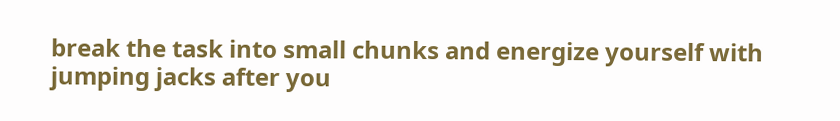break the task into small chunks and energize yourself with jumping jacks after you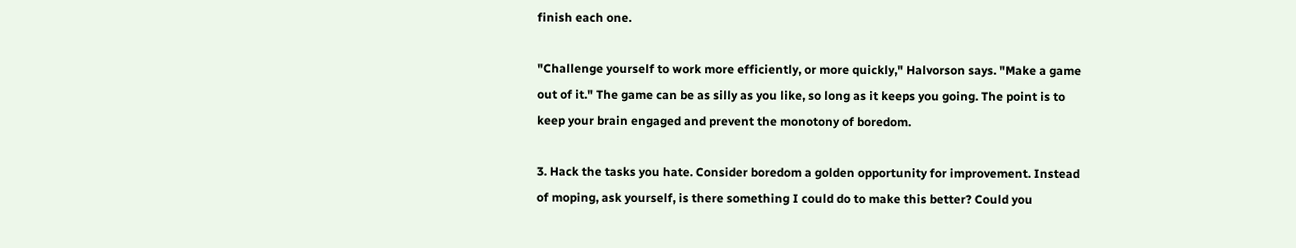finish each one.

"Challenge yourself to work more efficiently, or more quickly," Halvorson says. "Make a game out of it." The game can be as silly as you like, so long as it keeps you going. The point is to keep your brain engaged and prevent the monotony of boredom.

3. Hack the tasks you hate. Consider boredom a golden opportunity for improvement. Instead of moping, ask yourself, is there something I could do to make this better? Could you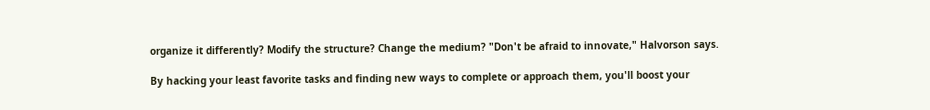organize it differently? Modify the structure? Change the medium? "Don't be afraid to innovate," Halvorson says.

By hacking your least favorite tasks and finding new ways to complete or approach them, you'll boost your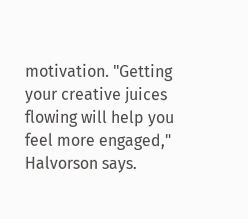motivation. "Getting your creative juices flowing will help you feel more engaged," Halvorson says.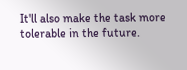It'll also make the task more tolerable in the future.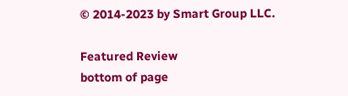© 2014-2023 by Smart Group LLC.

Featured Review
bottom of page